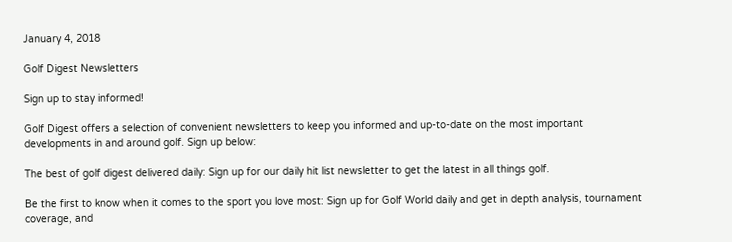January 4, 2018

Golf Digest Newsletters

Sign up to stay informed!

Golf Digest offers a selection of convenient newsletters to keep you informed and up-to-date on the most important developments in and around golf. Sign up below:

The best of golf digest delivered daily: Sign up for our daily hit list newsletter to get the latest in all things golf.

Be the first to know when it comes to the sport you love most: Sign up for Golf World daily and get in depth analysis, tournament coverage, and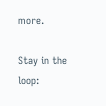more.

Stay in the loop: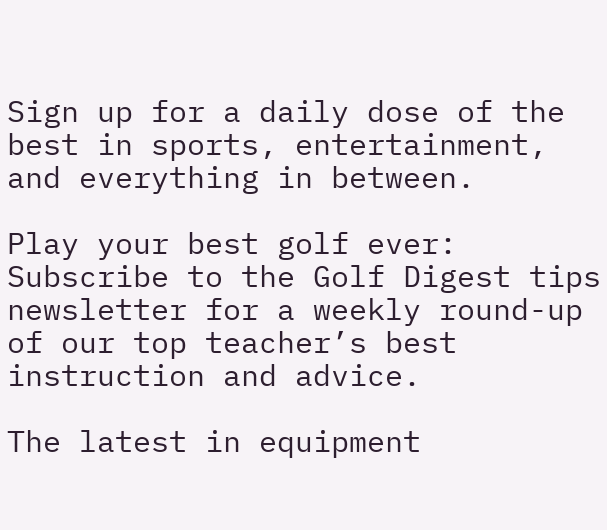Sign up for a daily dose of the best in sports, entertainment, and everything in between.

Play your best golf ever: Subscribe to the Golf Digest tips newsletter for a weekly round-up of our top teacher’s best instruction and advice.

The latest in equipment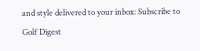and style delivered to your inbox: Subscribe to Golf Digest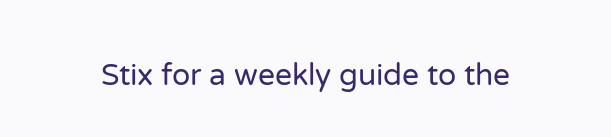Stix for a weekly guide to the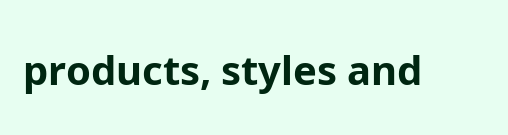products, styles and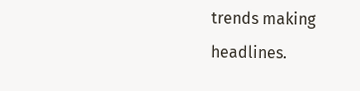trends making headlines.